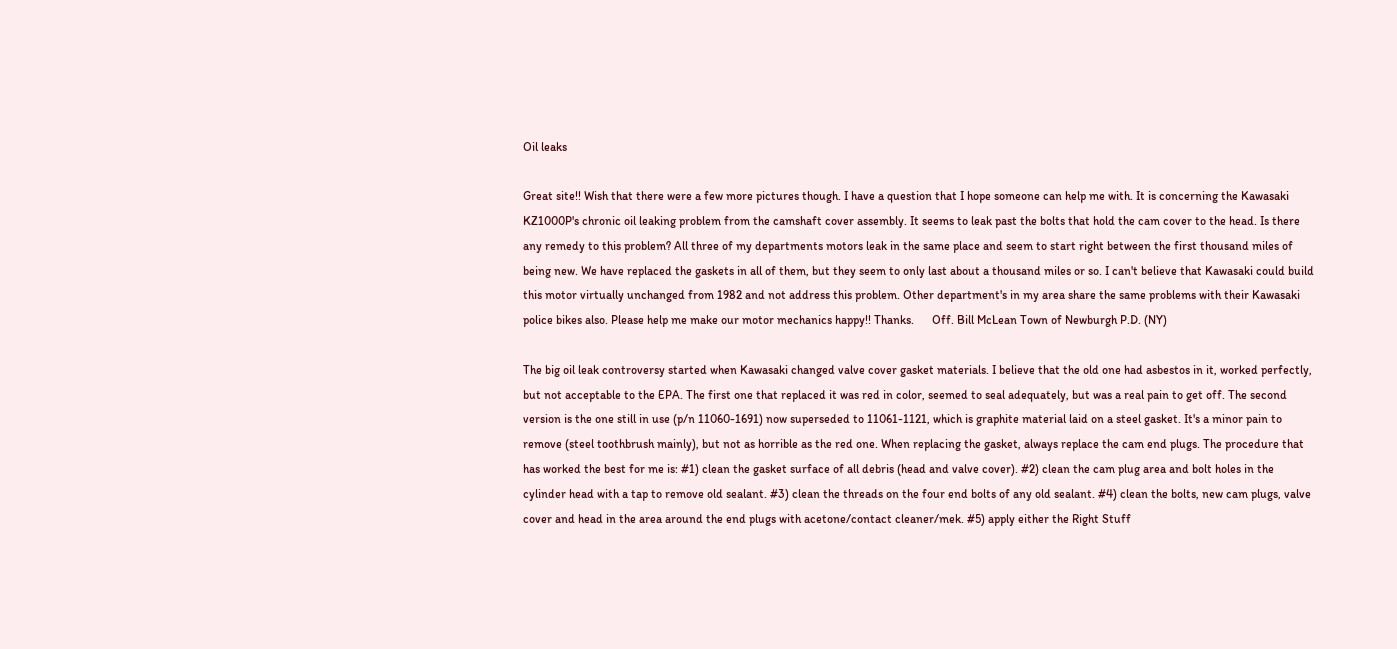Oil leaks

Great site!! Wish that there were a few more pictures though. I have a question that I hope someone can help me with. It is concerning the Kawasaki KZ1000P's chronic oil leaking problem from the camshaft cover assembly. It seems to leak past the bolts that hold the cam cover to the head. Is there any remedy to this problem? All three of my departments motors leak in the same place and seem to start right between the first thousand miles of being new. We have replaced the gaskets in all of them, but they seem to only last about a thousand miles or so. I can't believe that Kawasaki could build this motor virtually unchanged from 1982 and not address this problem. Other department's in my area share the same problems with their Kawasaki police bikes also. Please help me make our motor mechanics happy!! Thanks.      Off. Bill McLean Town of Newburgh P.D. (NY)

The big oil leak controversy started when Kawasaki changed valve cover gasket materials. I believe that the old one had asbestos in it, worked perfectly, but not acceptable to the EPA. The first one that replaced it was red in color, seemed to seal adequately, but was a real pain to get off. The second version is the one still in use (p/n 11060-1691) now superseded to 11061-1121, which is graphite material laid on a steel gasket. It's a minor pain to remove (steel toothbrush mainly), but not as horrible as the red one. When replacing the gasket, always replace the cam end plugs. The procedure that has worked the best for me is: #1) clean the gasket surface of all debris (head and valve cover). #2) clean the cam plug area and bolt holes in the cylinder head with a tap to remove old sealant. #3) clean the threads on the four end bolts of any old sealant. #4) clean the bolts, new cam plugs, valve cover and head in the area around the end plugs with acetone/contact cleaner/mek. #5) apply either the Right Stuff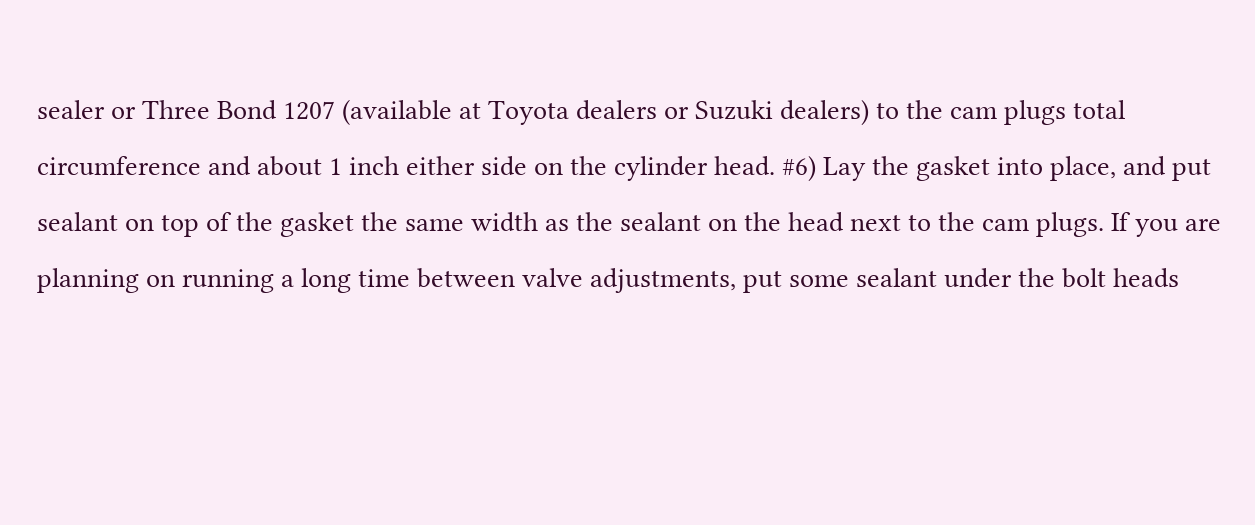sealer or Three Bond 1207 (available at Toyota dealers or Suzuki dealers) to the cam plugs total circumference and about 1 inch either side on the cylinder head. #6) Lay the gasket into place, and put sealant on top of the gasket the same width as the sealant on the head next to the cam plugs. If you are planning on running a long time between valve adjustments, put some sealant under the bolt heads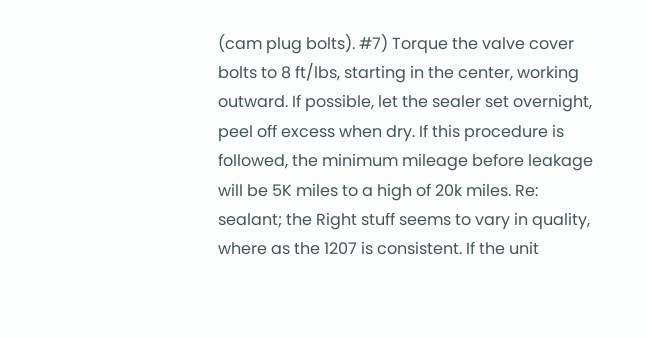(cam plug bolts). #7) Torque the valve cover bolts to 8 ft/lbs, starting in the center, working outward. If possible, let the sealer set overnight, peel off excess when dry. If this procedure is followed, the minimum mileage before leakage will be 5K miles to a high of 20k miles. Re: sealant; the Right stuff seems to vary in quality, where as the 1207 is consistent. If the unit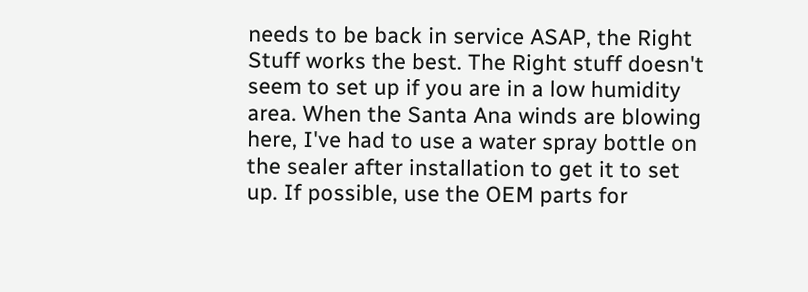needs to be back in service ASAP, the Right Stuff works the best. The Right stuff doesn't seem to set up if you are in a low humidity area. When the Santa Ana winds are blowing here, I've had to use a water spray bottle on the sealer after installation to get it to set up. If possible, use the OEM parts for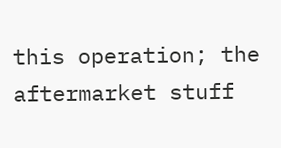this operation; the aftermarket stuff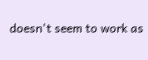doesn't seem to work as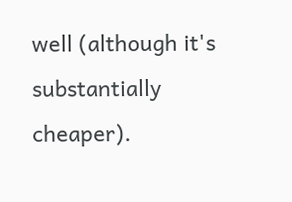well (although it's substantially cheaper).